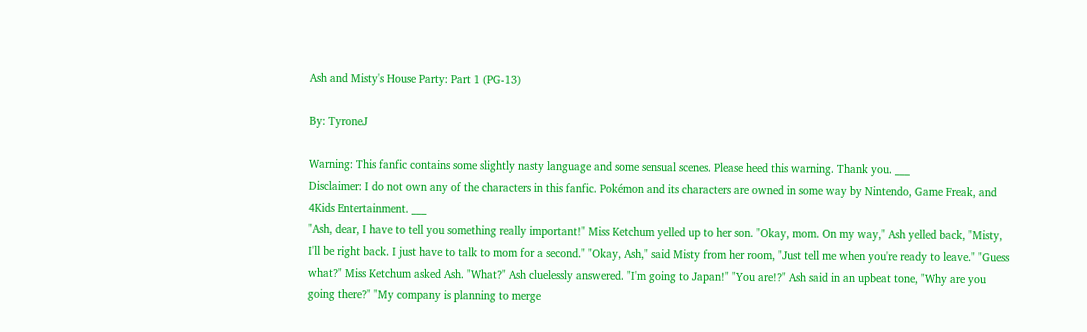Ash and Misty's House Party: Part 1 (PG-13)

By: TyroneJ

Warning: This fanfic contains some slightly nasty language and some sensual scenes. Please heed this warning. Thank you. ___
Disclaimer: I do not own any of the characters in this fanfic. Pokémon and its characters are owned in some way by Nintendo, Game Freak, and 4Kids Entertainment. ___
"Ash, dear, I have to tell you something really important!" Miss Ketchum yelled up to her son. "Okay, mom. On my way," Ash yelled back, "Misty, I'll be right back. I just have to talk to mom for a second." "Okay, Ash," said Misty from her room, "Just tell me when you're ready to leave." "Guess what?" Miss Ketchum asked Ash. "What?" Ash cluelessly answered. "I'm going to Japan!" "You are!?" Ash said in an upbeat tone, "Why are you going there?" "My company is planning to merge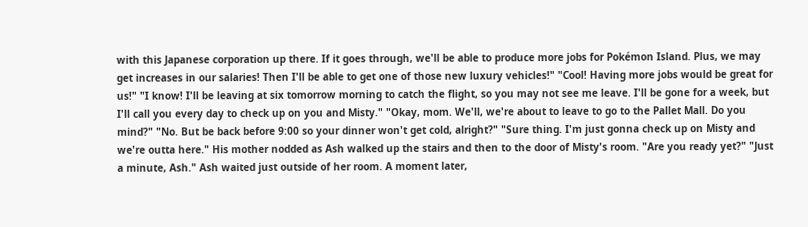with this Japanese corporation up there. If it goes through, we'll be able to produce more jobs for Pokémon Island. Plus, we may get increases in our salaries! Then I'll be able to get one of those new luxury vehicles!" "Cool! Having more jobs would be great for us!" "I know! I'll be leaving at six tomorrow morning to catch the flight, so you may not see me leave. I'll be gone for a week, but I'll call you every day to check up on you and Misty." "Okay, mom. We'll, we're about to leave to go to the Pallet Mall. Do you mind?" "No. But be back before 9:00 so your dinner won't get cold, alright?" "Sure thing. I'm just gonna check up on Misty and we're outta here." His mother nodded as Ash walked up the stairs and then to the door of Misty's room. "Are you ready yet?" "Just a minute, Ash." Ash waited just outside of her room. A moment later,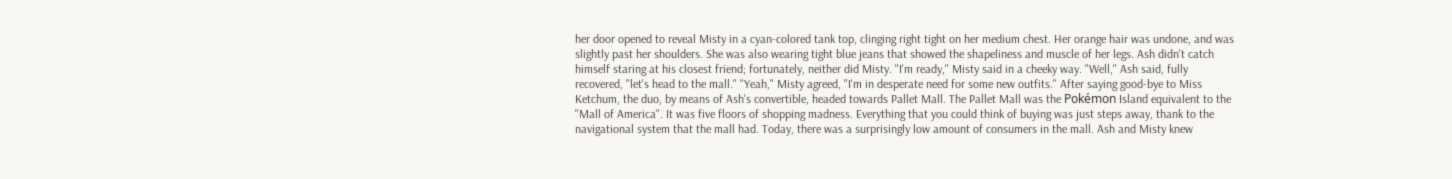her door opened to reveal Misty in a cyan-colored tank top, clinging right tight on her medium chest. Her orange hair was undone, and was slightly past her shoulders. She was also wearing tight blue jeans that showed the shapeliness and muscle of her legs. Ash didn't catch himself staring at his closest friend; fortunately, neither did Misty. "I'm ready," Misty said in a cheeky way. "Well," Ash said, fully recovered, "let's head to the mall." "Yeah," Misty agreed, "I'm in desperate need for some new outfits." After saying good-bye to Miss Ketchum, the duo, by means of Ash's convertible, headed towards Pallet Mall. The Pallet Mall was the Pokémon Island equivalent to the "Mall of America". It was five floors of shopping madness. Everything that you could think of buying was just steps away, thank to the navigational system that the mall had. Today, there was a surprisingly low amount of consumers in the mall. Ash and Misty knew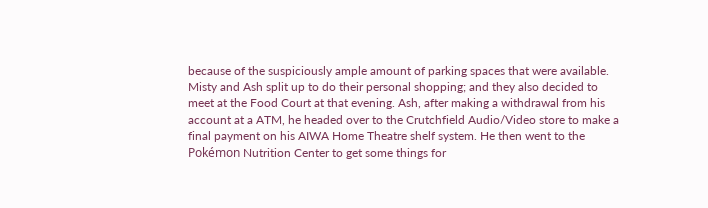because of the suspiciously ample amount of parking spaces that were available. Misty and Ash split up to do their personal shopping; and they also decided to meet at the Food Court at that evening. Ash, after making a withdrawal from his account at a ATM, he headed over to the Crutchfield Audio/Video store to make a final payment on his AIWA Home Theatre shelf system. He then went to the Pokémon Nutrition Center to get some things for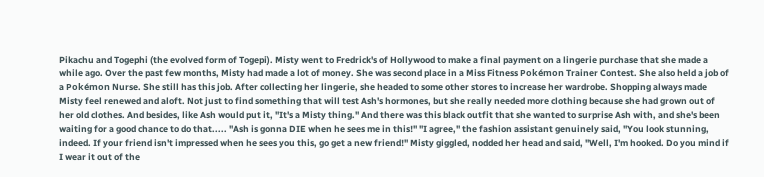Pikachu and Togephi (the evolved form of Togepi). Misty went to Fredrick's of Hollywood to make a final payment on a lingerie purchase that she made a while ago. Over the past few months, Misty had made a lot of money. She was second place in a Miss Fitness Pokémon Trainer Contest. She also held a job of a Pokémon Nurse. She still has this job. After collecting her lingerie, she headed to some other stores to increase her wardrobe. Shopping always made Misty feel renewed and aloft. Not just to find something that will test Ash's hormones, but she really needed more clothing because she had grown out of her old clothes. And besides, like Ash would put it, "It's a Misty thing." And there was this black outfit that she wanted to surprise Ash with, and she's been waiting for a good chance to do that..... "Ash is gonna DIE when he sees me in this!" "I agree," the fashion assistant genuinely said, "You look stunning, indeed. If your friend isn't impressed when he sees you this, go get a new friend!" Misty giggled, nodded her head and said, "Well, I'm hooked. Do you mind if I wear it out of the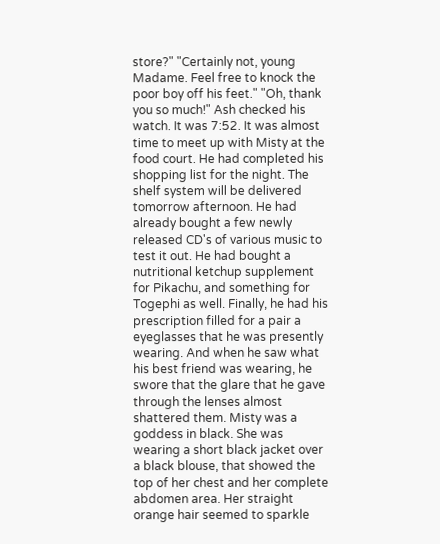store?" "Certainly not, young Madame. Feel free to knock the poor boy off his feet." "Oh, thank you so much!" Ash checked his watch. It was 7:52. It was almost time to meet up with Misty at the food court. He had completed his shopping list for the night. The shelf system will be delivered tomorrow afternoon. He had already bought a few newly released CD's of various music to test it out. He had bought a nutritional ketchup supplement for Pikachu, and something for Togephi as well. Finally, he had his prescription filled for a pair a eyeglasses that he was presently wearing. And when he saw what his best friend was wearing, he swore that the glare that he gave through the lenses almost shattered them. Misty was a goddess in black. She was wearing a short black jacket over a black blouse, that showed the top of her chest and her complete abdomen area. Her straight orange hair seemed to sparkle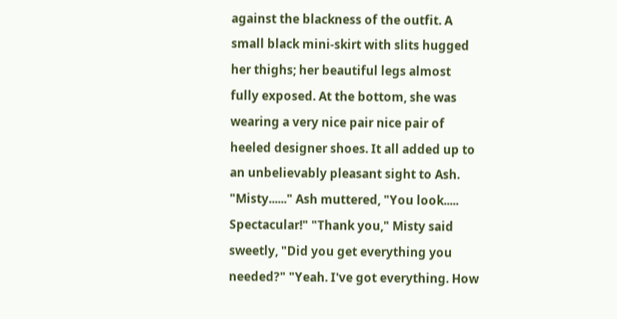against the blackness of the outfit. A small black mini-skirt with slits hugged her thighs; her beautiful legs almost fully exposed. At the bottom, she was wearing a very nice pair nice pair of heeled designer shoes. It all added up to an unbelievably pleasant sight to Ash. "Misty......" Ash muttered, "You look..... Spectacular!" "Thank you," Misty said sweetly, "Did you get everything you needed?" "Yeah. I've got everything. How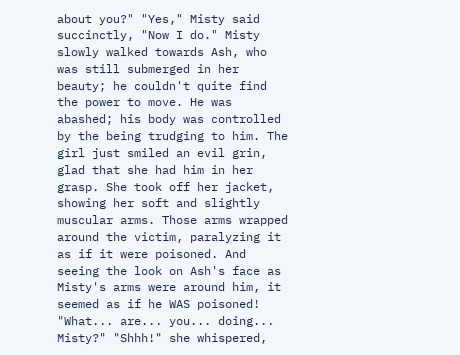about you?" "Yes," Misty said succinctly, "Now I do." Misty slowly walked towards Ash, who was still submerged in her beauty; he couldn't quite find the power to move. He was abashed; his body was controlled by the being trudging to him. The girl just smiled an evil grin, glad that she had him in her grasp. She took off her jacket, showing her soft and slightly muscular arms. Those arms wrapped around the victim, paralyzing it as if it were poisoned. And seeing the look on Ash's face as Misty's arms were around him, it seemed as if he WAS poisoned! "What... are... you... doing... Misty?" "Shhh!" she whispered,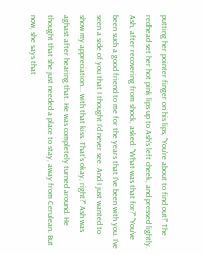putting her pointer finger on his lips, "You're about to find out!" The redhead set her hot pink lips up to Ash's left cheek, and pressed lightly. Ash, after recovering from shock, asked: "What was that for?" "You've been such a good friend to me for the years that I've been with you. I've seen a side of you that I thought I'd never see. And I just wanted to show my appreciation... with that kiss. That's okay, right?" Ash was aghast after hearing that. He was completely turned around. He thought that she just needed a place to stay, away from Cerulean. But now, she says that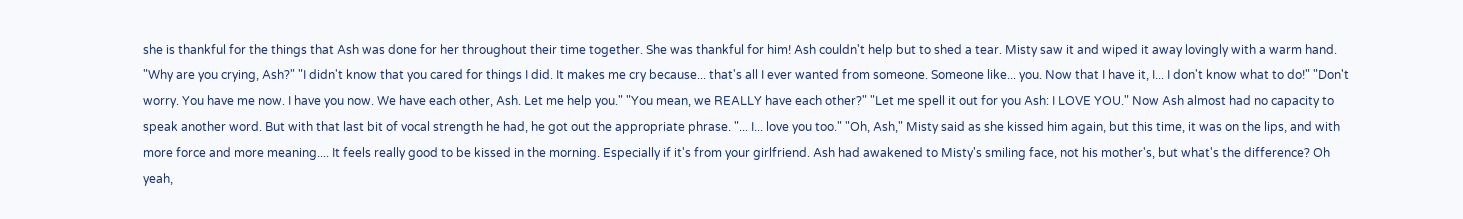she is thankful for the things that Ash was done for her throughout their time together. She was thankful for him! Ash couldn't help but to shed a tear. Misty saw it and wiped it away lovingly with a warm hand. "Why are you crying, Ash?" "I didn't know that you cared for things I did. It makes me cry because... that's all I ever wanted from someone. Someone like... you. Now that I have it, I... I don't know what to do!" "Don't worry. You have me now. I have you now. We have each other, Ash. Let me help you." "You mean, we REALLY have each other?" "Let me spell it out for you Ash: I LOVE YOU." Now Ash almost had no capacity to speak another word. But with that last bit of vocal strength he had, he got out the appropriate phrase. "... I... love you too." "Oh, Ash," Misty said as she kissed him again, but this time, it was on the lips, and with more force and more meaning.... It feels really good to be kissed in the morning. Especially if it's from your girlfriend. Ash had awakened to Misty's smiling face, not his mother's, but what's the difference? Oh yeah,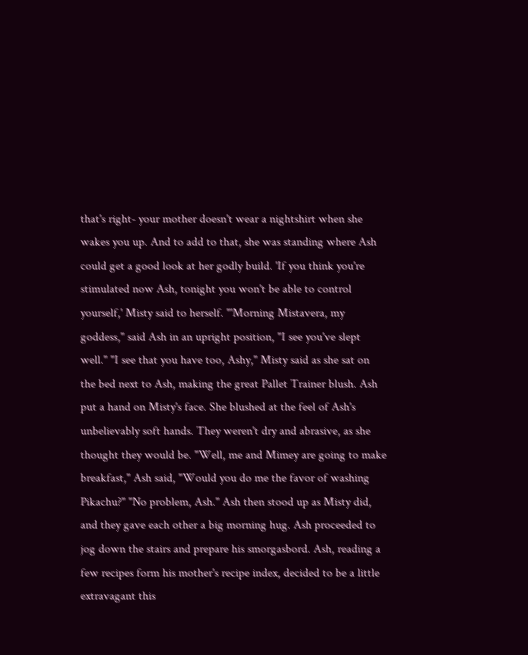that's right- your mother doesn't wear a nightshirt when she wakes you up. And to add to that, she was standing where Ash could get a good look at her godly build. 'If you think you're stimulated now Ash, tonight you won't be able to control yourself,' Misty said to herself. "'Morning Mistavera, my goddess," said Ash in an upright position, "I see you've slept well." "I see that you have too, Ashy," Misty said as she sat on the bed next to Ash, making the great Pallet Trainer blush. Ash put a hand on Misty's face. She blushed at the feel of Ash's unbelievably soft hands. They weren't dry and abrasive, as she thought they would be. "Well, me and Mimey are going to make breakfast," Ash said, "Would you do me the favor of washing Pikachu?" "No problem, Ash." Ash then stood up as Misty did, and they gave each other a big morning hug. Ash proceeded to jog down the stairs and prepare his smorgasbord. Ash, reading a few recipes form his mother's recipe index, decided to be a little extravagant this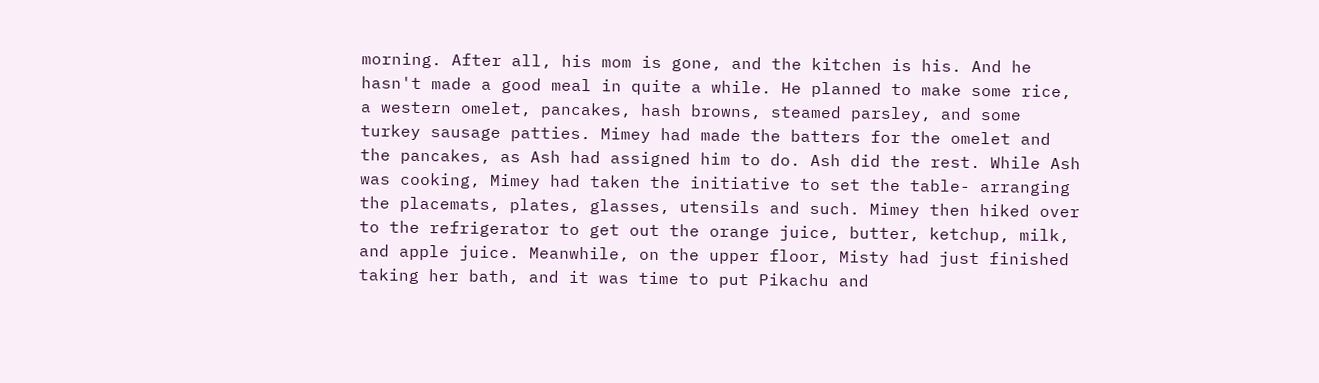morning. After all, his mom is gone, and the kitchen is his. And he hasn't made a good meal in quite a while. He planned to make some rice, a western omelet, pancakes, hash browns, steamed parsley, and some turkey sausage patties. Mimey had made the batters for the omelet and the pancakes, as Ash had assigned him to do. Ash did the rest. While Ash was cooking, Mimey had taken the initiative to set the table- arranging the placemats, plates, glasses, utensils and such. Mimey then hiked over to the refrigerator to get out the orange juice, butter, ketchup, milk, and apple juice. Meanwhile, on the upper floor, Misty had just finished taking her bath, and it was time to put Pikachu and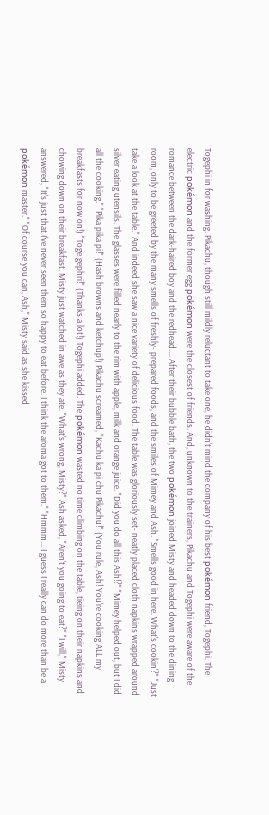Togephi in for washing. Pikachu, though still mildly reluctant to take one, he didn't mind the company of his best pokémon friend, Togephi. The electric pokémon and the former egg pokémon were the closest of friends. And, unknown to the trainers, Pikachu and Togephi were aware of the romance between the dark-haired boy and the redhead.... After their bubble bath, the two pokémon joined Misty and headed down to the dining room, only to be greeted by the many smells of freshly- prepared foods, and the smiles of Mimey and Ash. "Smells good in here. What's cookin'?" "Just take a look at the table." And indeed she saw a nice variety of delicious food. The table was gloriously set- neatly placed cloth napkins wrapped around silver eating utensils. The glasses were filled nearly to the rim with apple, milk and orange juice. "Did you do all this Ash!?" "Mimey helped out, but I did all the cooking." "Pika pika pi!" (Hash browns and ketchup!) Pikachu screamed, "Kachu ka pi chu Pikachu!" (You rule, Ash! You're cooking ALL my breakfasts for now on!) "Toge gephri!" (Thanks a lot!) Togephi added. The pokémon wasted no time climbing on the table, tieing on their napkins and chowing down on their breakfast. Misty just watched in awe as they ate. "What's wrong, Misty?" Ash asked, "Aren't you going to eat?" "I will," Misty answered, "It's just that I've never seen them so happy to eat before. I think the aroma got to them." "Hmmm... I guess I really can do more than be a pokémon master." "Of course you can, Ash," Misty said as she kissed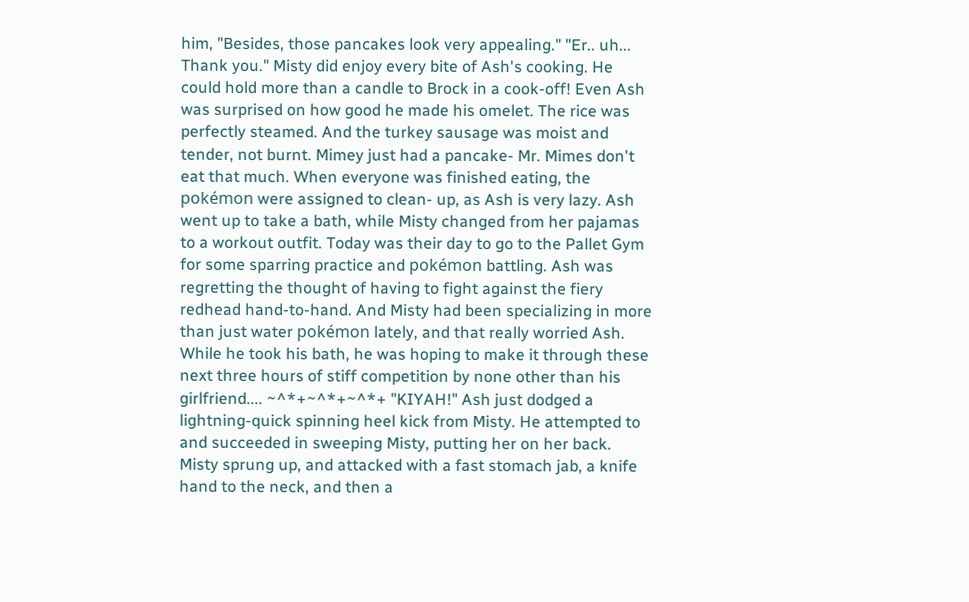him, "Besides, those pancakes look very appealing." "Er.. uh... Thank you." Misty did enjoy every bite of Ash's cooking. He could hold more than a candle to Brock in a cook-off! Even Ash was surprised on how good he made his omelet. The rice was perfectly steamed. And the turkey sausage was moist and tender, not burnt. Mimey just had a pancake- Mr. Mimes don't eat that much. When everyone was finished eating, the pokémon were assigned to clean- up, as Ash is very lazy. Ash went up to take a bath, while Misty changed from her pajamas to a workout outfit. Today was their day to go to the Pallet Gym for some sparring practice and pokémon battling. Ash was regretting the thought of having to fight against the fiery redhead hand-to-hand. And Misty had been specializing in more than just water pokémon lately, and that really worried Ash. While he took his bath, he was hoping to make it through these next three hours of stiff competition by none other than his girlfriend.... ~^*+~^*+~^*+ "KIYAH!" Ash just dodged a lightning-quick spinning heel kick from Misty. He attempted to and succeeded in sweeping Misty, putting her on her back. Misty sprung up, and attacked with a fast stomach jab, a knife hand to the neck, and then a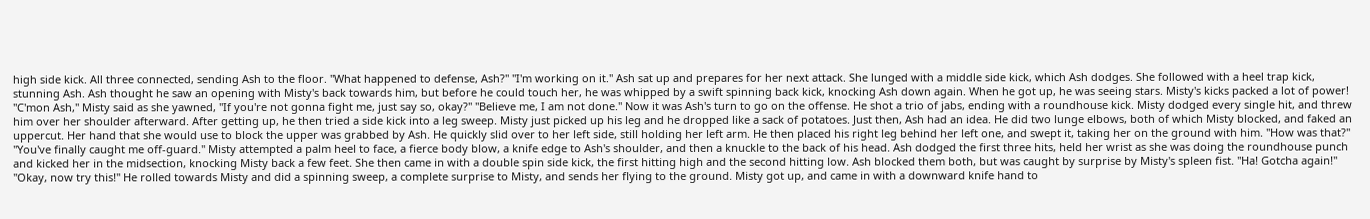high side kick. All three connected, sending Ash to the floor. "What happened to defense, Ash?" "I'm working on it." Ash sat up and prepares for her next attack. She lunged with a middle side kick, which Ash dodges. She followed with a heel trap kick, stunning Ash. Ash thought he saw an opening with Misty's back towards him, but before he could touch her, he was whipped by a swift spinning back kick, knocking Ash down again. When he got up, he was seeing stars. Misty's kicks packed a lot of power! "C'mon Ash," Misty said as she yawned, "If you're not gonna fight me, just say so, okay?" "Believe me, I am not done." Now it was Ash's turn to go on the offense. He shot a trio of jabs, ending with a roundhouse kick. Misty dodged every single hit, and threw him over her shoulder afterward. After getting up, he then tried a side kick into a leg sweep. Misty just picked up his leg and he dropped like a sack of potatoes. Just then, Ash had an idea. He did two lunge elbows, both of which Misty blocked, and faked an uppercut. Her hand that she would use to block the upper was grabbed by Ash. He quickly slid over to her left side, still holding her left arm. He then placed his right leg behind her left one, and swept it, taking her on the ground with him. "How was that?" "You've finally caught me off-guard." Misty attempted a palm heel to face, a fierce body blow, a knife edge to Ash's shoulder, and then a knuckle to the back of his head. Ash dodged the first three hits, held her wrist as she was doing the roundhouse punch and kicked her in the midsection, knocking Misty back a few feet. She then came in with a double spin side kick, the first hitting high and the second hitting low. Ash blocked them both, but was caught by surprise by Misty's spleen fist. "Ha! Gotcha again!" "Okay, now try this!" He rolled towards Misty and did a spinning sweep, a complete surprise to Misty, and sends her flying to the ground. Misty got up, and came in with a downward knife hand to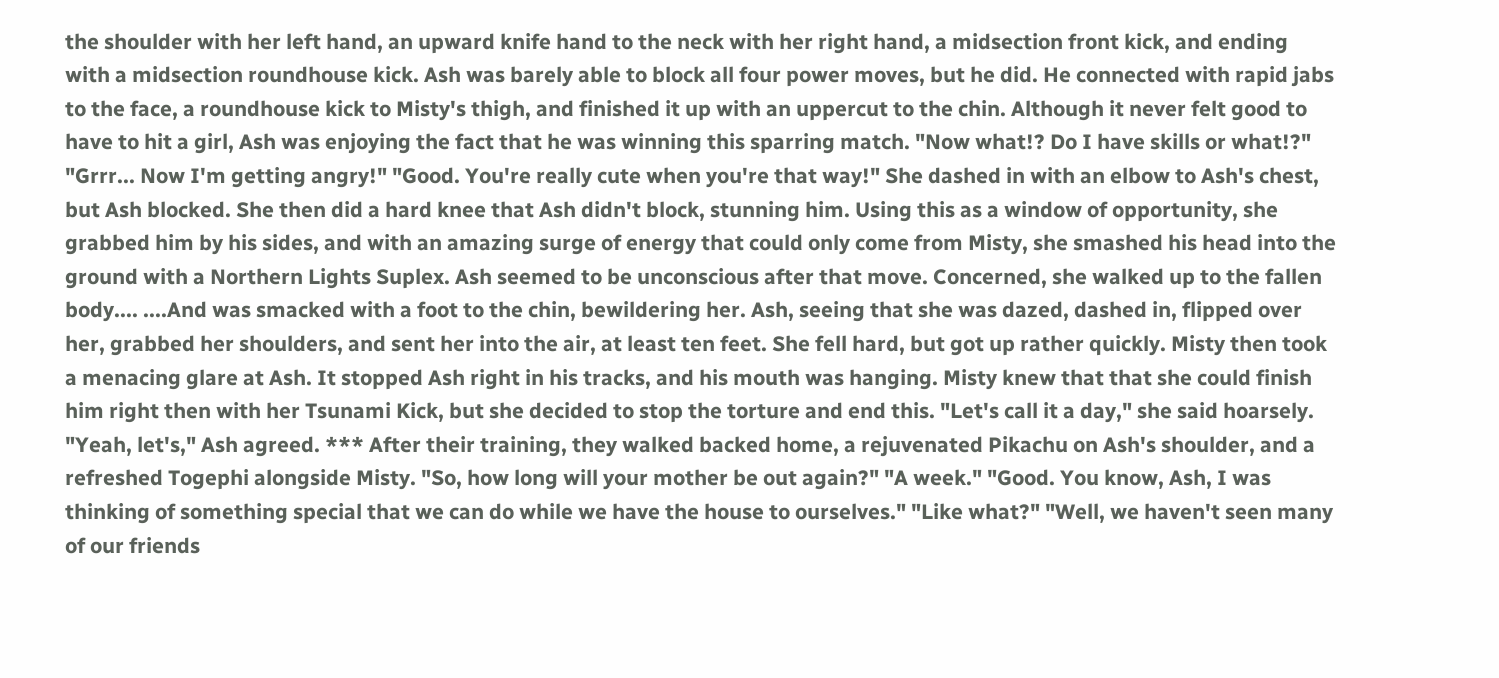the shoulder with her left hand, an upward knife hand to the neck with her right hand, a midsection front kick, and ending with a midsection roundhouse kick. Ash was barely able to block all four power moves, but he did. He connected with rapid jabs to the face, a roundhouse kick to Misty's thigh, and finished it up with an uppercut to the chin. Although it never felt good to have to hit a girl, Ash was enjoying the fact that he was winning this sparring match. "Now what!? Do I have skills or what!?" "Grrr... Now I'm getting angry!" "Good. You're really cute when you're that way!" She dashed in with an elbow to Ash's chest, but Ash blocked. She then did a hard knee that Ash didn't block, stunning him. Using this as a window of opportunity, she grabbed him by his sides, and with an amazing surge of energy that could only come from Misty, she smashed his head into the ground with a Northern Lights Suplex. Ash seemed to be unconscious after that move. Concerned, she walked up to the fallen body.... ....And was smacked with a foot to the chin, bewildering her. Ash, seeing that she was dazed, dashed in, flipped over her, grabbed her shoulders, and sent her into the air, at least ten feet. She fell hard, but got up rather quickly. Misty then took a menacing glare at Ash. It stopped Ash right in his tracks, and his mouth was hanging. Misty knew that that she could finish him right then with her Tsunami Kick, but she decided to stop the torture and end this. "Let's call it a day," she said hoarsely. "Yeah, let's," Ash agreed. *** After their training, they walked backed home, a rejuvenated Pikachu on Ash's shoulder, and a refreshed Togephi alongside Misty. "So, how long will your mother be out again?" "A week." "Good. You know, Ash, I was thinking of something special that we can do while we have the house to ourselves." "Like what?" "Well, we haven't seen many of our friends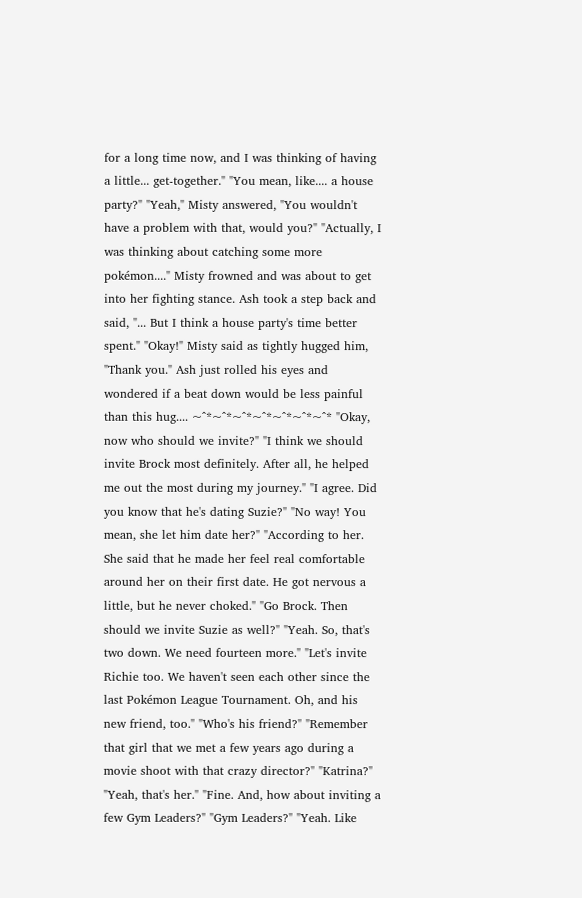for a long time now, and I was thinking of having a little... get-together." "You mean, like.... a house party?" "Yeah," Misty answered, "You wouldn't have a problem with that, would you?" "Actually, I was thinking about catching some more pokémon...." Misty frowned and was about to get into her fighting stance. Ash took a step back and said, "... But I think a house party's time better spent." "Okay!" Misty said as tightly hugged him, "Thank you." Ash just rolled his eyes and wondered if a beat down would be less painful than this hug.... ~^*~^*~^*~^*~^*~^*~^* "Okay, now who should we invite?" "I think we should invite Brock most definitely. After all, he helped me out the most during my journey." "I agree. Did you know that he's dating Suzie?" "No way! You mean, she let him date her?" "According to her. She said that he made her feel real comfortable around her on their first date. He got nervous a little, but he never choked." "Go Brock. Then should we invite Suzie as well?" "Yeah. So, that's two down. We need fourteen more." "Let's invite Richie too. We haven't seen each other since the last Pokémon League Tournament. Oh, and his new friend, too." "Who's his friend?" "Remember that girl that we met a few years ago during a movie shoot with that crazy director?" "Katrina?" "Yeah, that's her." "Fine. And, how about inviting a few Gym Leaders?" "Gym Leaders?" "Yeah. Like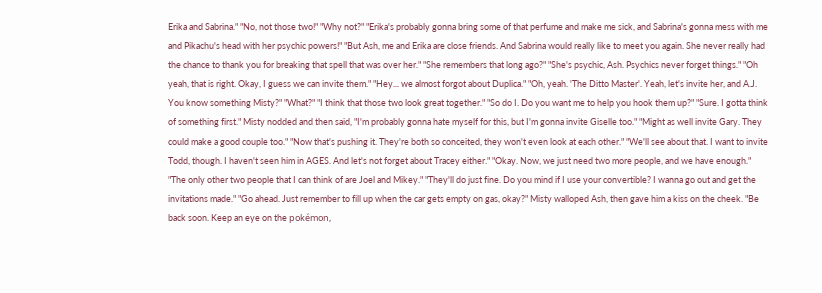Erika and Sabrina." "No, not those two!" "Why not?" "Erika's probably gonna bring some of that perfume and make me sick, and Sabrina's gonna mess with me and Pikachu's head with her psychic powers!" "But Ash, me and Erika are close friends. And Sabrina would really like to meet you again. She never really had the chance to thank you for breaking that spell that was over her." "She remembers that long ago?" "She's psychic, Ash. Psychics never forget things." "Oh yeah, that is right. Okay, I guess we can invite them." "Hey... we almost forgot about Duplica." "Oh, yeah. 'The Ditto Master'. Yeah, let's invite her, and A.J. You know something Misty?" "What?" "I think that those two look great together." "So do I. Do you want me to help you hook them up?" "Sure. I gotta think of something first." Misty nodded and then said, "I'm probably gonna hate myself for this, but I'm gonna invite Giselle too." "Might as well invite Gary. They could make a good couple too." "Now that's pushing it. They're both so conceited, they won't even look at each other." "We'll see about that. I want to invite Todd, though. I haven't seen him in AGES. And let's not forget about Tracey either." "Okay. Now, we just need two more people, and we have enough." "The only other two people that I can think of are Joel and Mikey." "They'll do just fine. Do you mind if I use your convertible? I wanna go out and get the invitations made." "Go ahead. Just remember to fill up when the car gets empty on gas, okay?" Misty walloped Ash, then gave him a kiss on the cheek. "Be back soon. Keep an eye on the pokémon,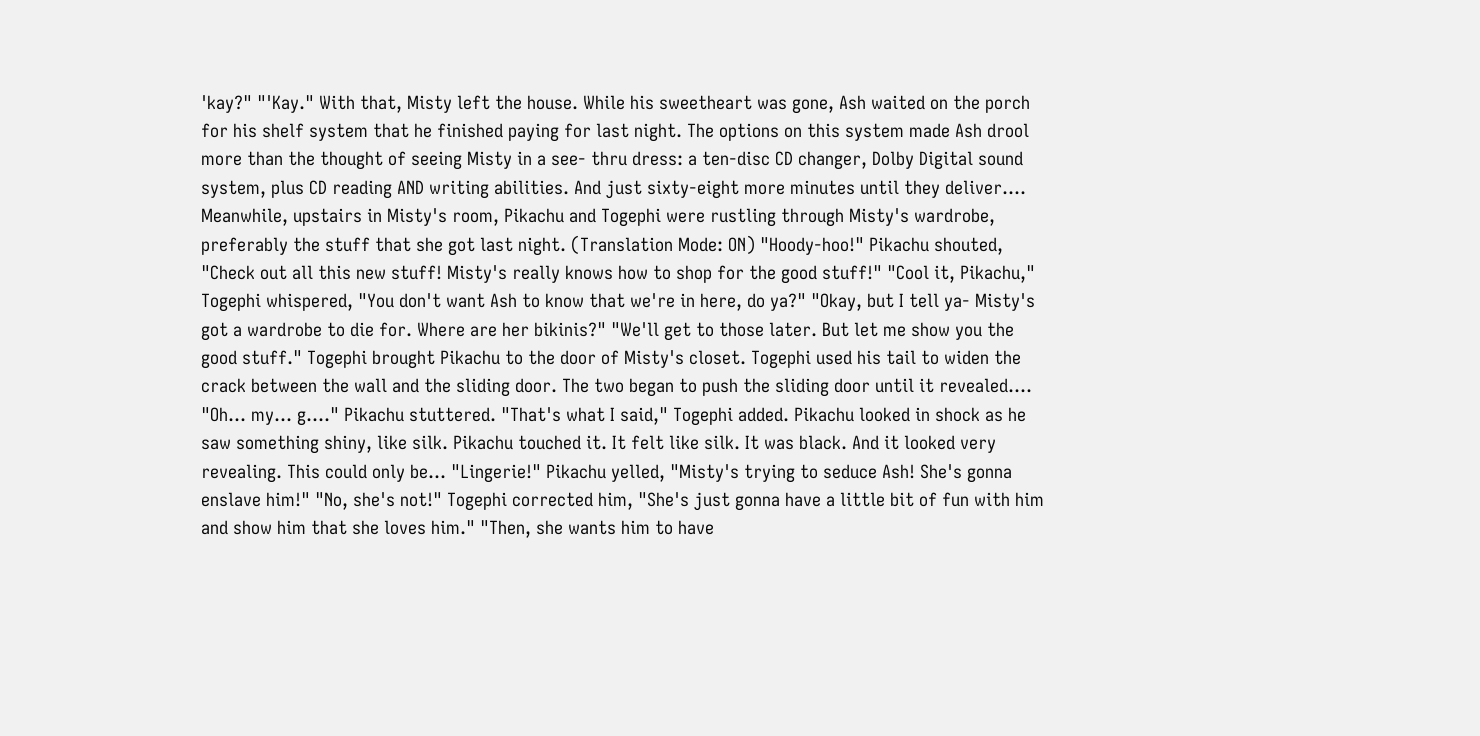'kay?" "'Kay." With that, Misty left the house. While his sweetheart was gone, Ash waited on the porch for his shelf system that he finished paying for last night. The options on this system made Ash drool more than the thought of seeing Misty in a see- thru dress: a ten-disc CD changer, Dolby Digital sound system, plus CD reading AND writing abilities. And just sixty-eight more minutes until they deliver.... Meanwhile, upstairs in Misty's room, Pikachu and Togephi were rustling through Misty's wardrobe, preferably the stuff that she got last night. (Translation Mode: ON) "Hoody-hoo!" Pikachu shouted, "Check out all this new stuff! Misty's really knows how to shop for the good stuff!" "Cool it, Pikachu," Togephi whispered, "You don't want Ash to know that we're in here, do ya?" "Okay, but I tell ya- Misty's got a wardrobe to die for. Where are her bikinis?" "We'll get to those later. But let me show you the good stuff." Togephi brought Pikachu to the door of Misty's closet. Togephi used his tail to widen the crack between the wall and the sliding door. The two began to push the sliding door until it revealed.... "Oh... my... g...." Pikachu stuttered. "That's what I said," Togephi added. Pikachu looked in shock as he saw something shiny, like silk. Pikachu touched it. It felt like silk. It was black. And it looked very revealing. This could only be... "Lingerie!" Pikachu yelled, "Misty's trying to seduce Ash! She's gonna enslave him!" "No, she's not!" Togephi corrected him, "She's just gonna have a little bit of fun with him and show him that she loves him." "Then, she wants him to have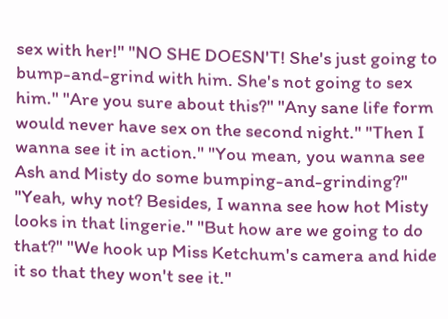sex with her!" "NO SHE DOESN'T! She's just going to bump-and-grind with him. She's not going to sex him." "Are you sure about this?" "Any sane life form would never have sex on the second night." "Then I wanna see it in action." "You mean, you wanna see Ash and Misty do some bumping-and-grinding?" "Yeah, why not? Besides, I wanna see how hot Misty looks in that lingerie." "But how are we going to do that?" "We hook up Miss Ketchum's camera and hide it so that they won't see it."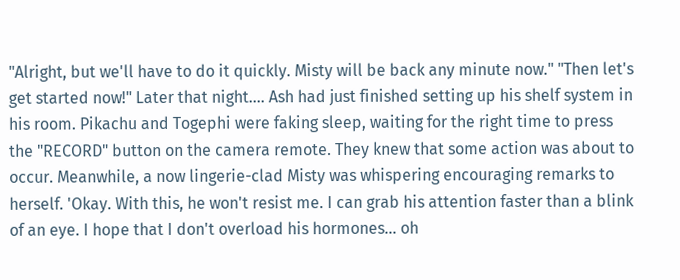"Alright, but we'll have to do it quickly. Misty will be back any minute now." "Then let's get started now!" Later that night.... Ash had just finished setting up his shelf system in his room. Pikachu and Togephi were faking sleep, waiting for the right time to press the "RECORD" button on the camera remote. They knew that some action was about to occur. Meanwhile, a now lingerie-clad Misty was whispering encouraging remarks to herself. 'Okay. With this, he won't resist me. I can grab his attention faster than a blink of an eye. I hope that I don't overload his hormones... oh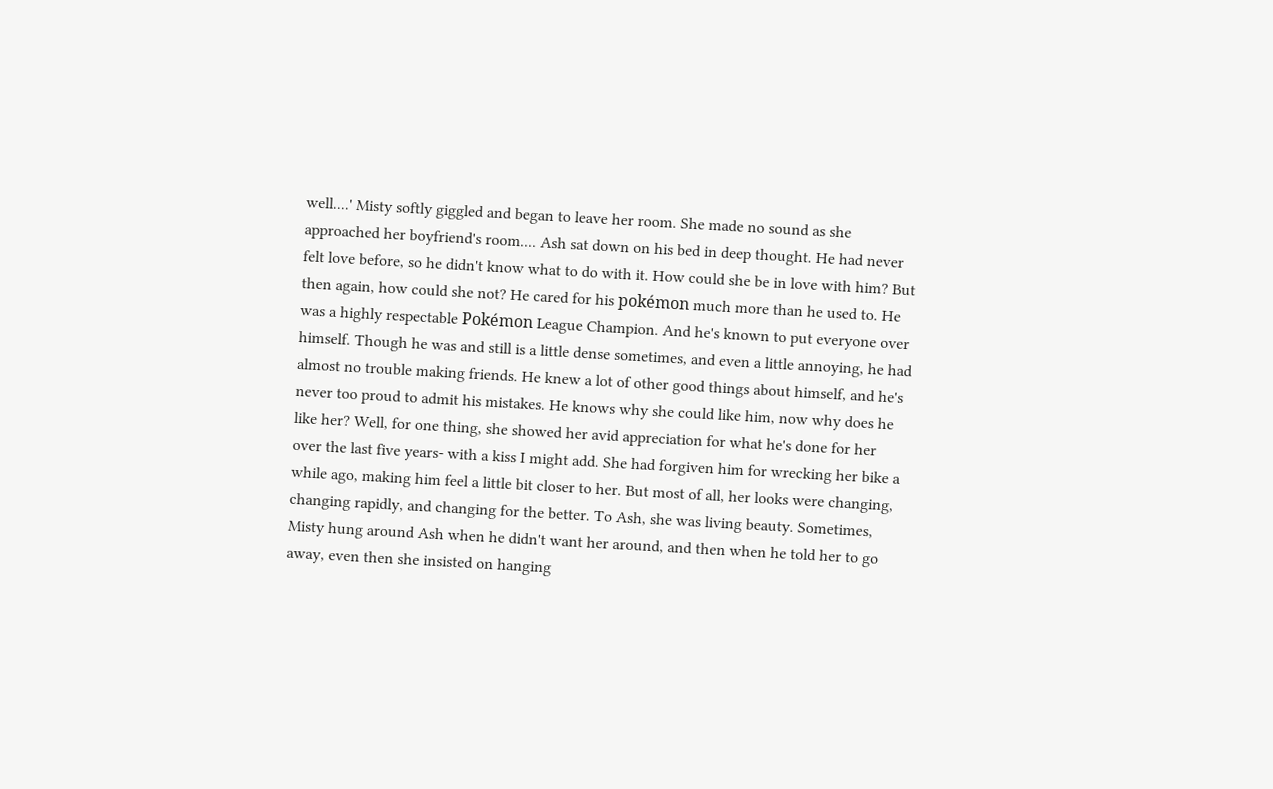well....' Misty softly giggled and began to leave her room. She made no sound as she approached her boyfriend's room.... Ash sat down on his bed in deep thought. He had never felt love before, so he didn't know what to do with it. How could she be in love with him? But then again, how could she not? He cared for his pokémon much more than he used to. He was a highly respectable Pokémon League Champion. And he's known to put everyone over himself. Though he was and still is a little dense sometimes, and even a little annoying, he had almost no trouble making friends. He knew a lot of other good things about himself, and he's never too proud to admit his mistakes. He knows why she could like him, now why does he like her? Well, for one thing, she showed her avid appreciation for what he's done for her over the last five years- with a kiss I might add. She had forgiven him for wrecking her bike a while ago, making him feel a little bit closer to her. But most of all, her looks were changing, changing rapidly, and changing for the better. To Ash, she was living beauty. Sometimes, Misty hung around Ash when he didn't want her around, and then when he told her to go away, even then she insisted on hanging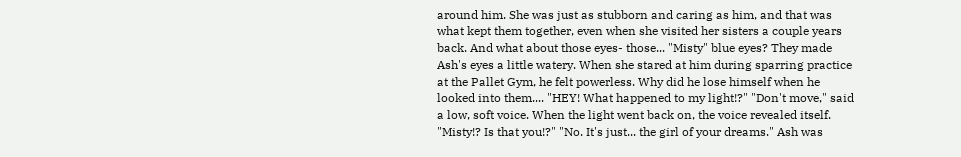around him. She was just as stubborn and caring as him, and that was what kept them together, even when she visited her sisters a couple years back. And what about those eyes- those... "Misty" blue eyes? They made Ash's eyes a little watery. When she stared at him during sparring practice at the Pallet Gym, he felt powerless. Why did he lose himself when he looked into them.... "HEY! What happened to my light!?" "Don't move," said a low, soft voice. When the light went back on, the voice revealed itself. "Misty!? Is that you!?" "No. It's just... the girl of your dreams." Ash was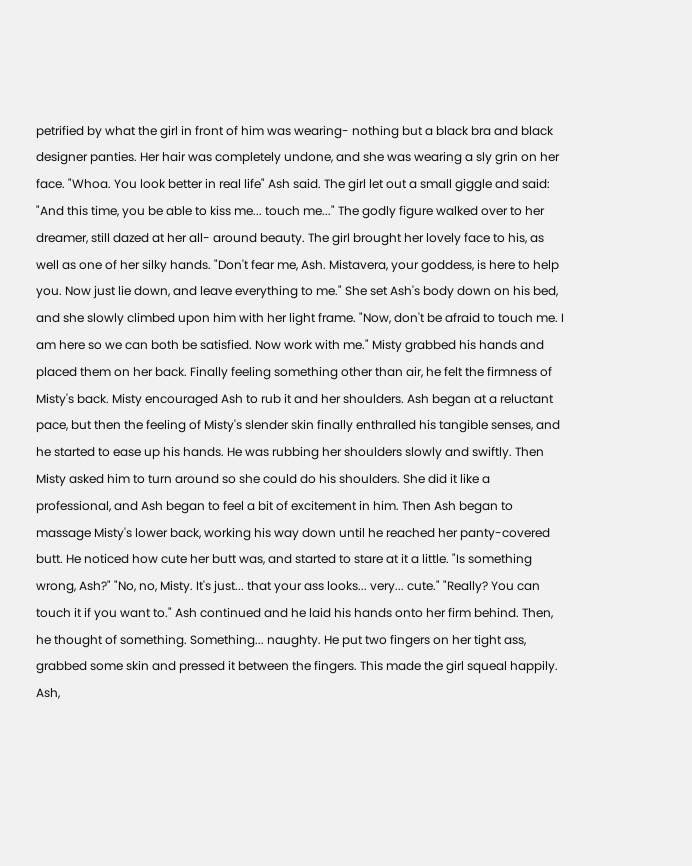petrified by what the girl in front of him was wearing- nothing but a black bra and black designer panties. Her hair was completely undone, and she was wearing a sly grin on her face. "Whoa. You look better in real life" Ash said. The girl let out a small giggle and said: "And this time, you be able to kiss me... touch me..." The godly figure walked over to her dreamer, still dazed at her all- around beauty. The girl brought her lovely face to his, as well as one of her silky hands. "Don't fear me, Ash. Mistavera, your goddess, is here to help you. Now just lie down, and leave everything to me." She set Ash's body down on his bed, and she slowly climbed upon him with her light frame. "Now, don't be afraid to touch me. I am here so we can both be satisfied. Now work with me." Misty grabbed his hands and placed them on her back. Finally feeling something other than air, he felt the firmness of Misty's back. Misty encouraged Ash to rub it and her shoulders. Ash began at a reluctant pace, but then the feeling of Misty's slender skin finally enthralled his tangible senses, and he started to ease up his hands. He was rubbing her shoulders slowly and swiftly. Then Misty asked him to turn around so she could do his shoulders. She did it like a professional, and Ash began to feel a bit of excitement in him. Then Ash began to massage Misty's lower back, working his way down until he reached her panty-covered butt. He noticed how cute her butt was, and started to stare at it a little. "Is something wrong, Ash?" "No, no, Misty. It's just... that your ass looks... very... cute." "Really? You can touch it if you want to." Ash continued and he laid his hands onto her firm behind. Then, he thought of something. Something... naughty. He put two fingers on her tight ass, grabbed some skin and pressed it between the fingers. This made the girl squeal happily. Ash,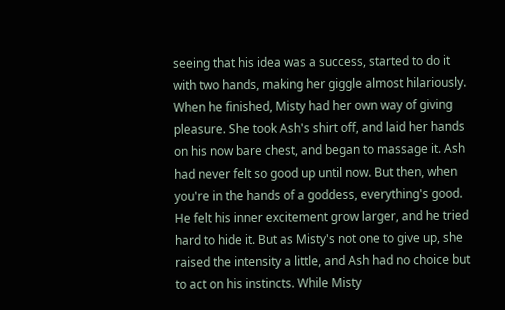seeing that his idea was a success, started to do it with two hands, making her giggle almost hilariously. When he finished, Misty had her own way of giving pleasure. She took Ash's shirt off, and laid her hands on his now bare chest, and began to massage it. Ash had never felt so good up until now. But then, when you're in the hands of a goddess, everything's good. He felt his inner excitement grow larger, and he tried hard to hide it. But as Misty's not one to give up, she raised the intensity a little, and Ash had no choice but to act on his instincts. While Misty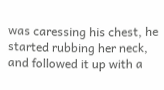was caressing his chest, he started rubbing her neck, and followed it up with a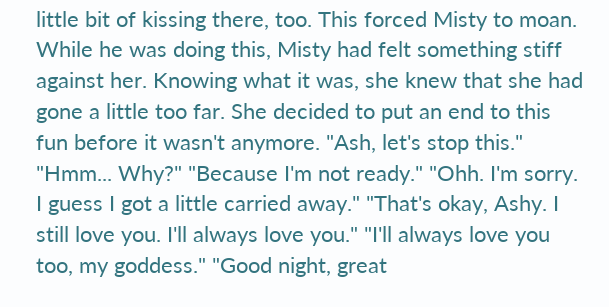little bit of kissing there, too. This forced Misty to moan. While he was doing this, Misty had felt something stiff against her. Knowing what it was, she knew that she had gone a little too far. She decided to put an end to this fun before it wasn't anymore. "Ash, let's stop this." "Hmm... Why?" "Because I'm not ready." "Ohh. I'm sorry. I guess I got a little carried away." "That's okay, Ashy. I still love you. I'll always love you." "I'll always love you too, my goddess." "Good night, great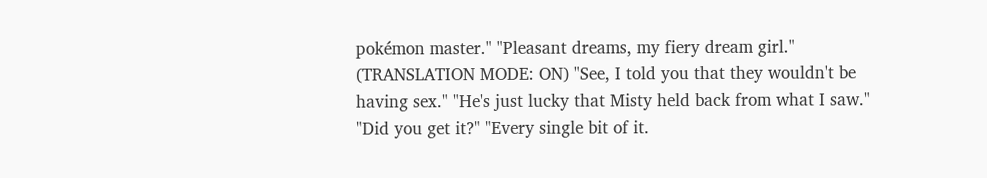pokémon master." "Pleasant dreams, my fiery dream girl." (TRANSLATION MODE: ON) "See, I told you that they wouldn't be having sex." "He's just lucky that Misty held back from what I saw." "Did you get it?" "Every single bit of it.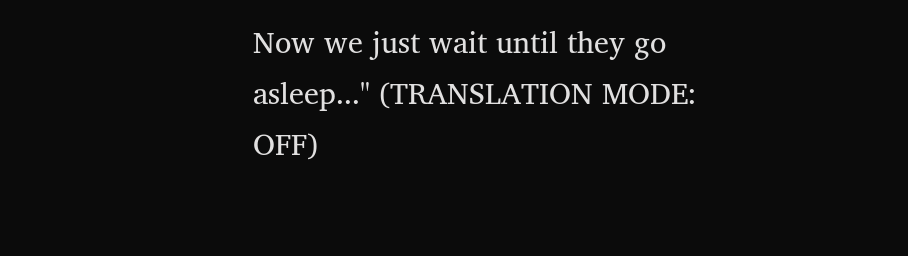Now we just wait until they go asleep..." (TRANSLATION MODE: OFF)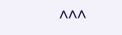^^^